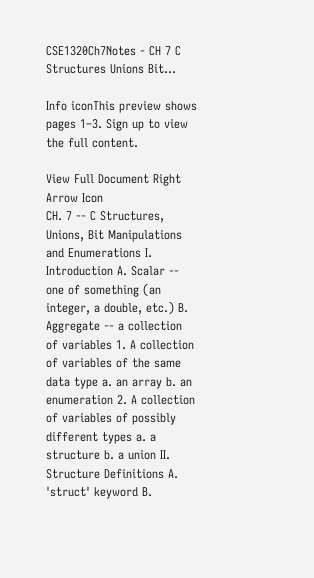CSE1320Ch7Notes - CH 7 C Structures Unions Bit...

Info iconThis preview shows pages 1–3. Sign up to view the full content.

View Full Document Right Arrow Icon
CH. 7 -- C Structures, Unions, Bit Manipulations and Enumerations I. Introduction A. Scalar -- one of something (an integer, a double, etc.) B. Aggregate -- a collection of variables 1. A collection of variables of the same data type a. an array b. an enumeration 2. A collection of variables of possibly different types a. a structure b. a union II. Structure Definitions A. 'struct' keyword B.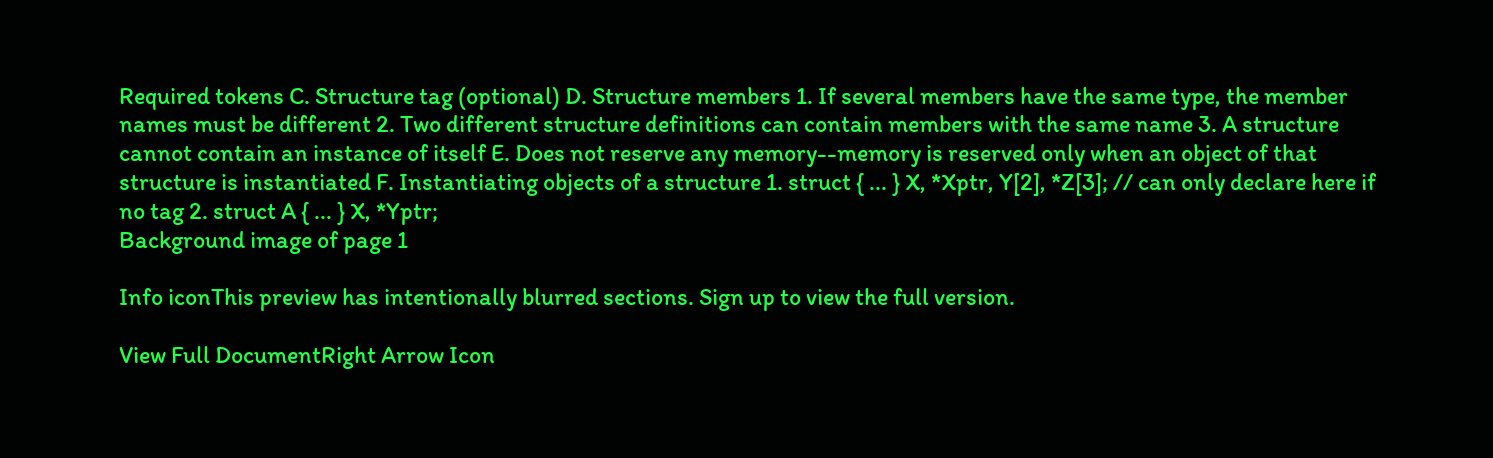Required tokens C. Structure tag (optional) D. Structure members 1. If several members have the same type, the member names must be different 2. Two different structure definitions can contain members with the same name 3. A structure cannot contain an instance of itself E. Does not reserve any memory--memory is reserved only when an object of that structure is instantiated F. Instantiating objects of a structure 1. struct { ... } X, *Xptr, Y[2], *Z[3]; // can only declare here if no tag 2. struct A { ... } X, *Yptr;
Background image of page 1

Info iconThis preview has intentionally blurred sections. Sign up to view the full version.

View Full DocumentRight Arrow Icon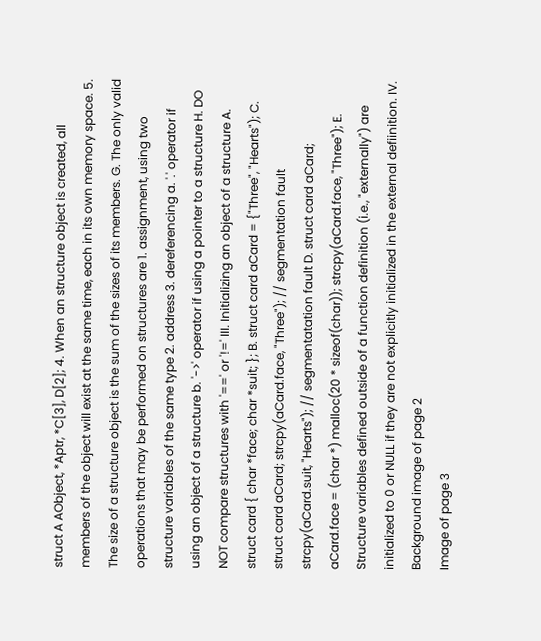struct A AObject, *Aptr, *C[3], D[2]; 4. When an structure object is created, all members of the object will exist at the same time, each in its own memory space. 5. The size of a structure object is the sum of the sizes of its members. G. The only valid operations that may be performed on structures are 1. assignment, using two structure variables of the same type 2. address 3. dereferencing a. '.' operator if using an object of a structure b. '->' operator if using a pointer to a structure H. DO NOT compare structures with '==' or '!=' III. Initializing an object of a structure A. struct card { char *face; char *suit; }; B. struct card aCard = {"Three", "Hearts"); C. struct card aCard; strcpy(aCard.face, "Three"); // segmentation fault strcpy(aCard.suit, "Hearts"); // segmentatation fault D. struct card aCard; aCard.face = (char *) malloc(20 * sizeof(char)); strcpy(aCard.face, "Three"); E. Structure variables defined outside of a function definition (i.e., "externally") are initialized to 0 or NULL if they are not explicitly initialized in the external defiinition. IV.
Background image of page 2
Image of page 3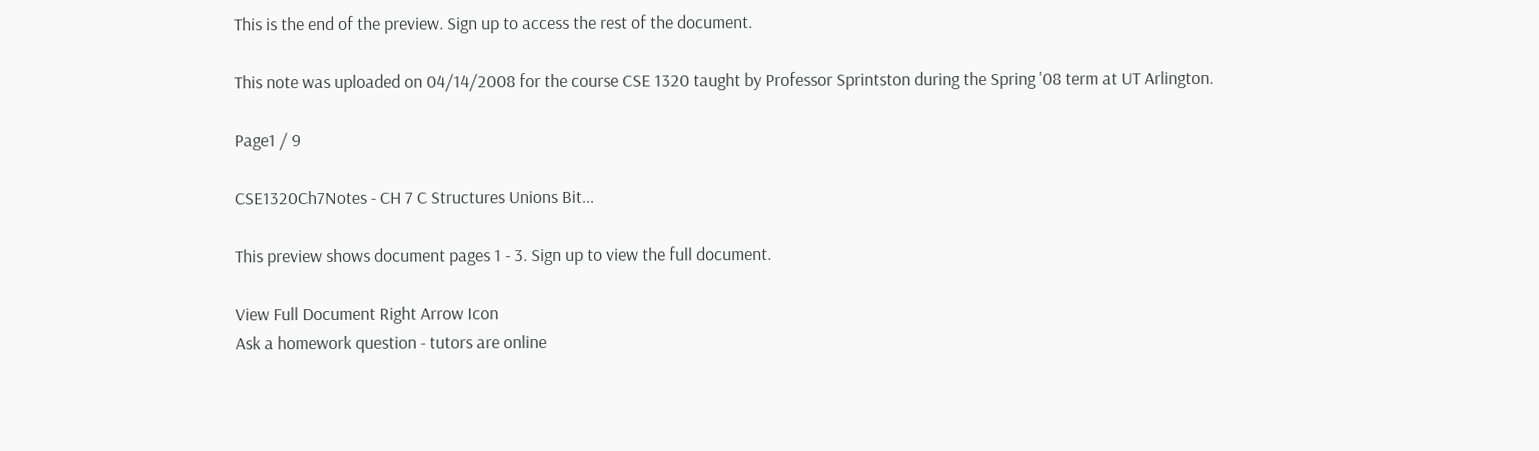This is the end of the preview. Sign up to access the rest of the document.

This note was uploaded on 04/14/2008 for the course CSE 1320 taught by Professor Sprintston during the Spring '08 term at UT Arlington.

Page1 / 9

CSE1320Ch7Notes - CH 7 C Structures Unions Bit...

This preview shows document pages 1 - 3. Sign up to view the full document.

View Full Document Right Arrow Icon
Ask a homework question - tutors are online